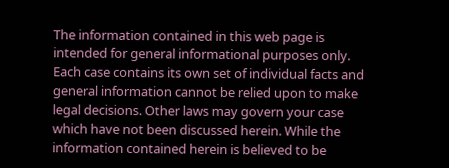The information contained in this web page is intended for general informational purposes only. Each case contains its own set of individual facts and general information cannot be relied upon to make legal decisions. Other laws may govern your case which have not been discussed herein. While the information contained herein is believed to be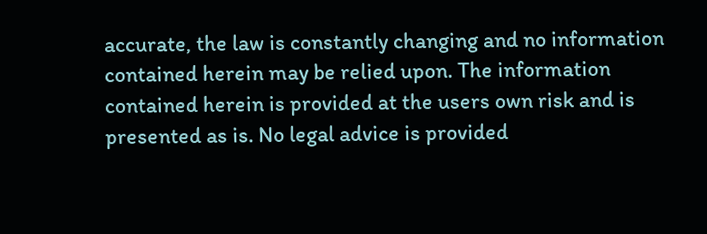accurate, the law is constantly changing and no information contained herein may be relied upon. The information contained herein is provided at the users own risk and is presented as is. No legal advice is provided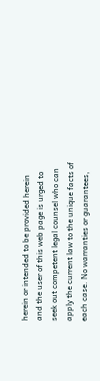herein or intended to be provided herein and the user of this web page is urged to seek out competent legal counsel who can apply the current law to the unique facts of each case. No warranties or guarantees,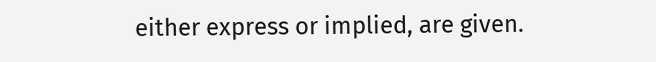either express or implied, are given.